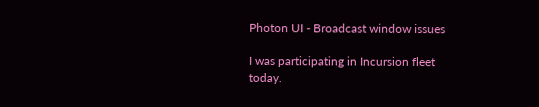Photon UI - Broadcast window issues

I was participating in Incursion fleet today.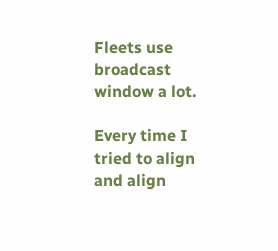Fleets use broadcast window a lot.

Every time I tried to align and align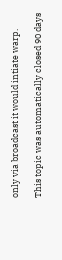only via broadcast it would intiate warp.

This topic was automatically closed 90 days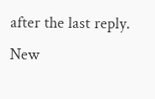after the last reply. New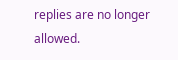replies are no longer allowed.